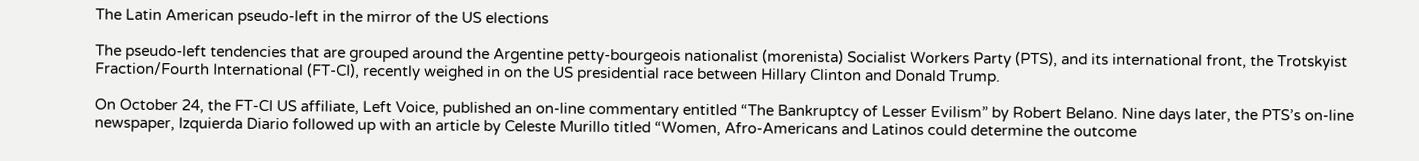The Latin American pseudo-left in the mirror of the US elections

The pseudo-left tendencies that are grouped around the Argentine petty-bourgeois nationalist (morenista) Socialist Workers Party (PTS), and its international front, the Trotskyist Fraction/Fourth International (FT-CI), recently weighed in on the US presidential race between Hillary Clinton and Donald Trump.

On October 24, the FT-CI US affiliate, Left Voice, published an on-line commentary entitled “The Bankruptcy of Lesser Evilism” by Robert Belano. Nine days later, the PTS’s on-line newspaper, Izquierda Diario followed up with an article by Celeste Murillo titled “Women, Afro-Americans and Latinos could determine the outcome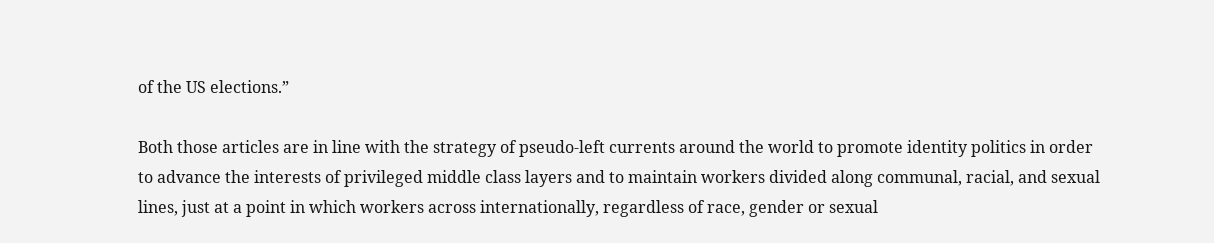of the US elections.”

Both those articles are in line with the strategy of pseudo-left currents around the world to promote identity politics in order to advance the interests of privileged middle class layers and to maintain workers divided along communal, racial, and sexual lines, just at a point in which workers across internationally, regardless of race, gender or sexual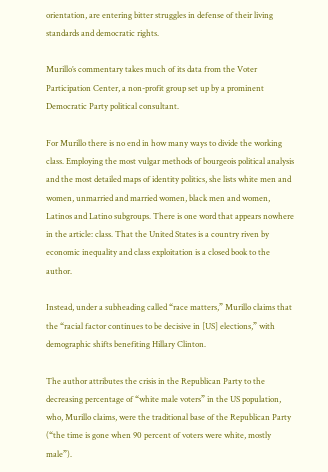orientation, are entering bitter struggles in defense of their living standards and democratic rights.

Murillo’s commentary takes much of its data from the Voter Participation Center, a non-profit group set up by a prominent Democratic Party political consultant.

For Murillo there is no end in how many ways to divide the working class. Employing the most vulgar methods of bourgeois political analysis and the most detailed maps of identity politics, she lists white men and women, unmarried and married women, black men and women, Latinos and Latino subgroups. There is one word that appears nowhere in the article: class. That the United States is a country riven by economic inequality and class exploitation is a closed book to the author.

Instead, under a subheading called “race matters,” Murillo claims that the “racial factor continues to be decisive in [US] elections,” with demographic shifts benefiting Hillary Clinton.

The author attributes the crisis in the Republican Party to the decreasing percentage of “white male voters” in the US population, who, Murillo claims, were the traditional base of the Republican Party (“the time is gone when 90 percent of voters were white, mostly male”).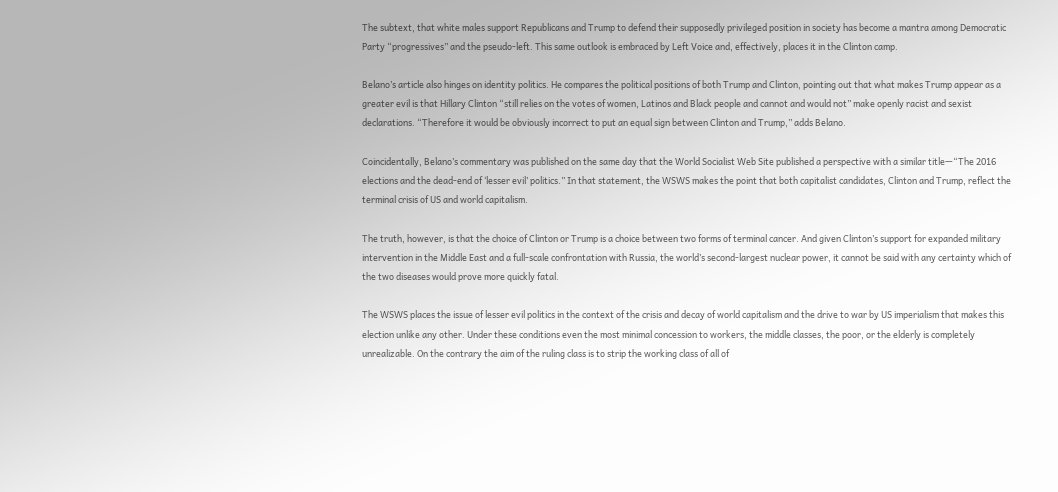The subtext, that white males support Republicans and Trump to defend their supposedly privileged position in society has become a mantra among Democratic Party “progressives” and the pseudo-left. This same outlook is embraced by Left Voice and, effectively, places it in the Clinton camp.

Belano’s article also hinges on identity politics. He compares the political positions of both Trump and Clinton, pointing out that what makes Trump appear as a greater evil is that Hillary Clinton “still relies on the votes of women, Latinos and Black people and cannot and would not” make openly racist and sexist declarations. “Therefore it would be obviously incorrect to put an equal sign between Clinton and Trump,” adds Belano.

Coincidentally, Belano’s commentary was published on the same day that the World Socialist Web Site published a perspective with a similar title—“The 2016 elections and the dead-end of ‘lesser evil’ politics.” In that statement, the WSWS makes the point that both capitalist candidates, Clinton and Trump, reflect the terminal crisis of US and world capitalism.

The truth, however, is that the choice of Clinton or Trump is a choice between two forms of terminal cancer. And given Clinton’s support for expanded military intervention in the Middle East and a full-scale confrontation with Russia, the world’s second-largest nuclear power, it cannot be said with any certainty which of the two diseases would prove more quickly fatal.

The WSWS places the issue of lesser evil politics in the context of the crisis and decay of world capitalism and the drive to war by US imperialism that makes this election unlike any other. Under these conditions even the most minimal concession to workers, the middle classes, the poor, or the elderly is completely unrealizable. On the contrary the aim of the ruling class is to strip the working class of all of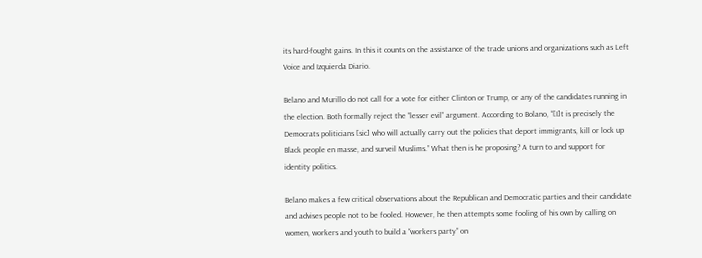its hard-fought gains. In this it counts on the assistance of the trade unions and organizations such as Left Voice and Izquierda Diario.

Belano and Murillo do not call for a vote for either Clinton or Trump, or any of the candidates running in the election. Both formally reject the “lesser evil” argument. According to Bolano, “[I]t is precisely the Democrats politicians [sic] who will actually carry out the policies that deport immigrants, kill or lock up Black people en masse, and surveil Muslims.” What then is he proposing? A turn to and support for identity politics.

Belano makes a few critical observations about the Republican and Democratic parties and their candidate and advises people not to be fooled. However, he then attempts some fooling of his own by calling on women, workers and youth to build a “workers party” on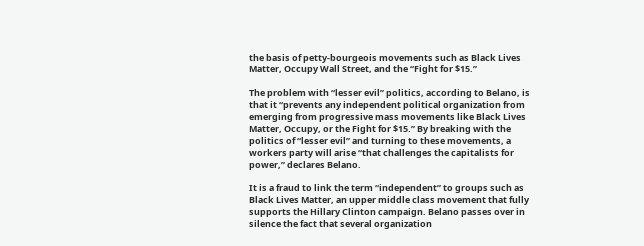the basis of petty-bourgeois movements such as Black Lives Matter, Occupy Wall Street, and the “Fight for $15.”

The problem with “lesser evil” politics, according to Belano, is that it “prevents any independent political organization from emerging from progressive mass movements like Black Lives Matter, Occupy, or the Fight for $15.” By breaking with the politics of “lesser evil” and turning to these movements, a workers party will arise “that challenges the capitalists for power,” declares Belano.

It is a fraud to link the term “independent” to groups such as Black Lives Matter, an upper middle class movement that fully supports the Hillary Clinton campaign. Belano passes over in silence the fact that several organization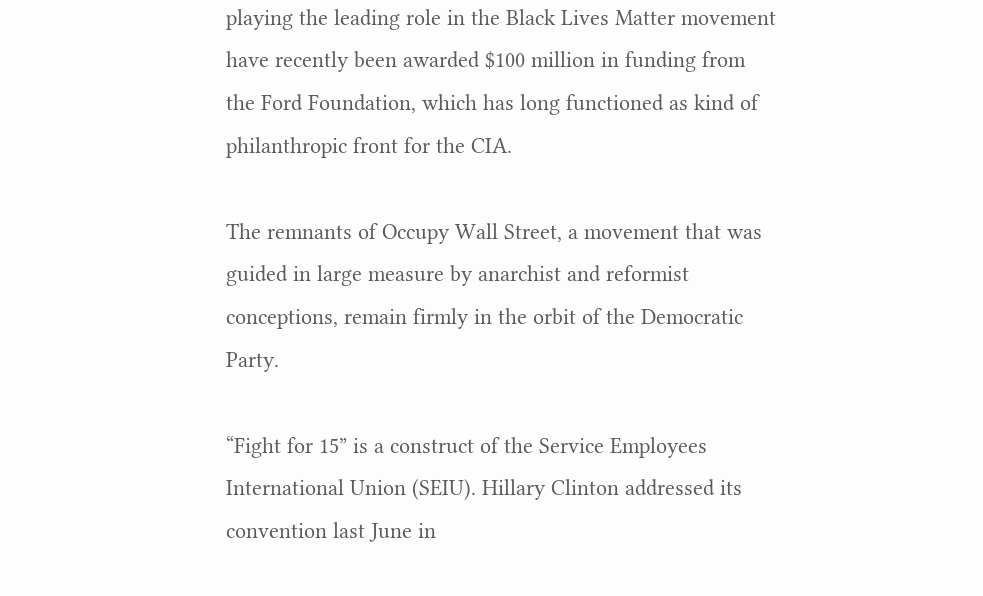playing the leading role in the Black Lives Matter movement have recently been awarded $100 million in funding from the Ford Foundation, which has long functioned as kind of philanthropic front for the CIA.

The remnants of Occupy Wall Street, a movement that was guided in large measure by anarchist and reformist conceptions, remain firmly in the orbit of the Democratic Party.

“Fight for 15” is a construct of the Service Employees International Union (SEIU). Hillary Clinton addressed its convention last June in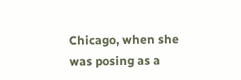Chicago, when she was posing as a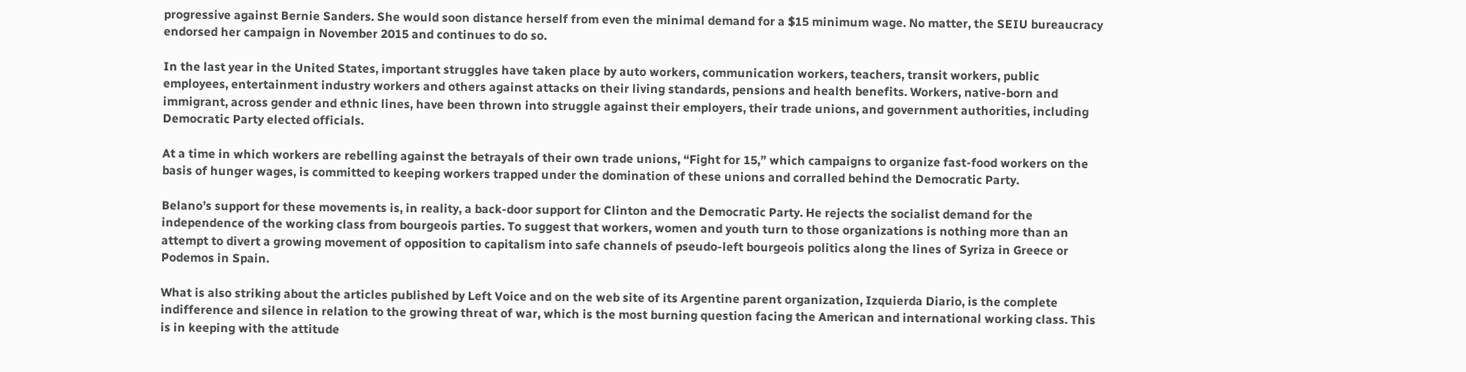progressive against Bernie Sanders. She would soon distance herself from even the minimal demand for a $15 minimum wage. No matter, the SEIU bureaucracy endorsed her campaign in November 2015 and continues to do so.

In the last year in the United States, important struggles have taken place by auto workers, communication workers, teachers, transit workers, public employees, entertainment industry workers and others against attacks on their living standards, pensions and health benefits. Workers, native-born and immigrant, across gender and ethnic lines, have been thrown into struggle against their employers, their trade unions, and government authorities, including Democratic Party elected officials.

At a time in which workers are rebelling against the betrayals of their own trade unions, “Fight for 15,” which campaigns to organize fast-food workers on the basis of hunger wages, is committed to keeping workers trapped under the domination of these unions and corralled behind the Democratic Party.

Belano’s support for these movements is, in reality, a back-door support for Clinton and the Democratic Party. He rejects the socialist demand for the independence of the working class from bourgeois parties. To suggest that workers, women and youth turn to those organizations is nothing more than an attempt to divert a growing movement of opposition to capitalism into safe channels of pseudo-left bourgeois politics along the lines of Syriza in Greece or Podemos in Spain.

What is also striking about the articles published by Left Voice and on the web site of its Argentine parent organization, Izquierda Diario, is the complete indifference and silence in relation to the growing threat of war, which is the most burning question facing the American and international working class. This is in keeping with the attitude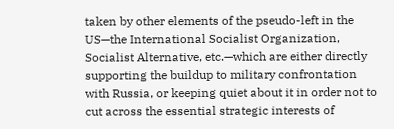taken by other elements of the pseudo-left in the US—the International Socialist Organization, Socialist Alternative, etc.—which are either directly supporting the buildup to military confrontation with Russia, or keeping quiet about it in order not to cut across the essential strategic interests of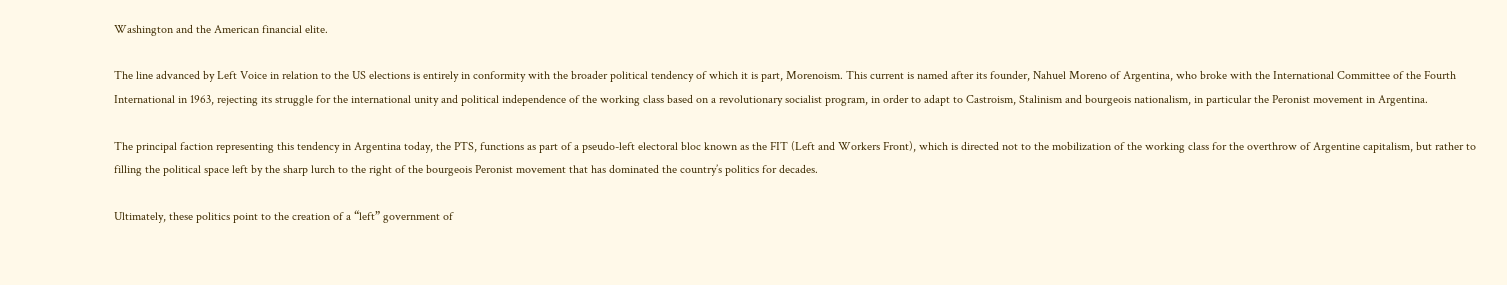Washington and the American financial elite.

The line advanced by Left Voice in relation to the US elections is entirely in conformity with the broader political tendency of which it is part, Morenoism. This current is named after its founder, Nahuel Moreno of Argentina, who broke with the International Committee of the Fourth International in 1963, rejecting its struggle for the international unity and political independence of the working class based on a revolutionary socialist program, in order to adapt to Castroism, Stalinism and bourgeois nationalism, in particular the Peronist movement in Argentina.

The principal faction representing this tendency in Argentina today, the PTS, functions as part of a pseudo-left electoral bloc known as the FIT (Left and Workers Front), which is directed not to the mobilization of the working class for the overthrow of Argentine capitalism, but rather to filling the political space left by the sharp lurch to the right of the bourgeois Peronist movement that has dominated the country’s politics for decades.

Ultimately, these politics point to the creation of a “left” government of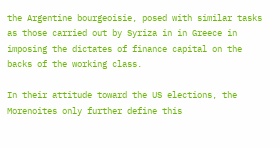the Argentine bourgeoisie, posed with similar tasks as those carried out by Syriza in in Greece in imposing the dictates of finance capital on the backs of the working class.

In their attitude toward the US elections, the Morenoites only further define this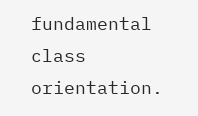fundamental class orientation.